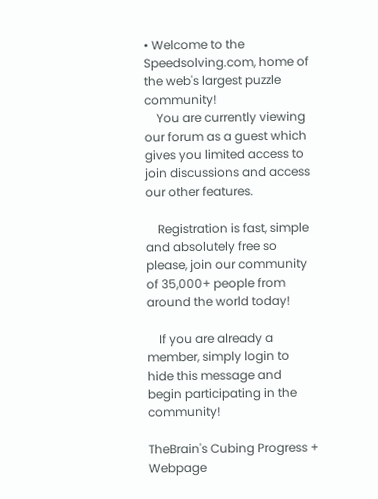• Welcome to the Speedsolving.com, home of the web's largest puzzle community!
    You are currently viewing our forum as a guest which gives you limited access to join discussions and access our other features.

    Registration is fast, simple and absolutely free so please, join our community of 35,000+ people from around the world today!

    If you are already a member, simply login to hide this message and begin participating in the community!

TheBrain's Cubing Progress + Webpage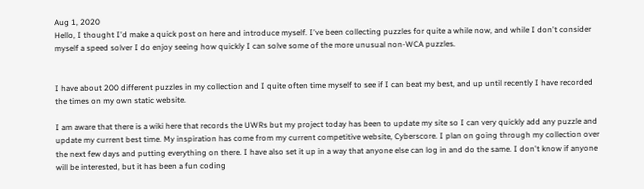Aug 1, 2020
Hello, I thought I'd make a quick post on here and introduce myself. I've been collecting puzzles for quite a while now, and while I don't consider myself a speed solver I do enjoy seeing how quickly I can solve some of the more unusual non-WCA puzzles.


I have about 200 different puzzles in my collection and I quite often time myself to see if I can beat my best, and up until recently I have recorded the times on my own static website.

I am aware that there is a wiki here that records the UWRs but my project today has been to update my site so I can very quickly add any puzzle and update my current best time. My inspiration has come from my current competitive website, Cyberscore. I plan on going through my collection over the next few days and putting everything on there. I have also set it up in a way that anyone else can log in and do the same. I don't know if anyone will be interested, but it has been a fun coding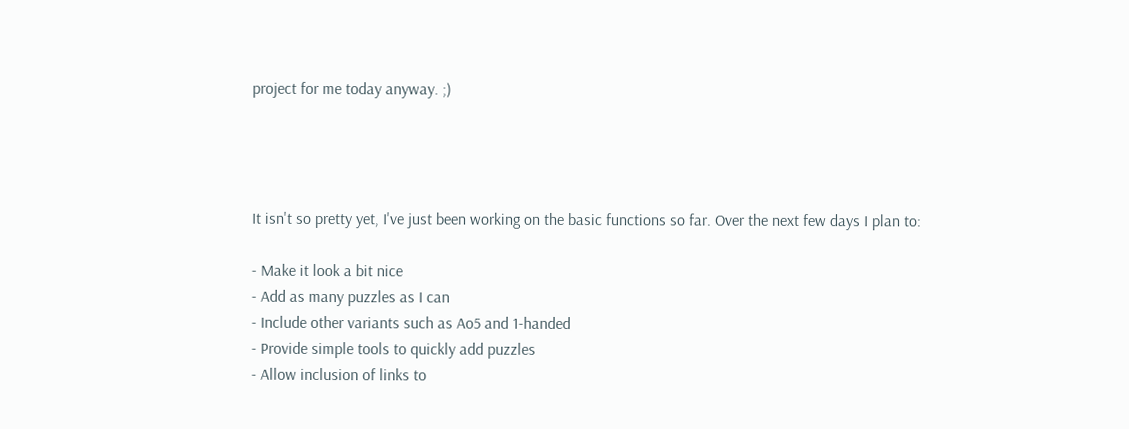project for me today anyway. ;)




It isn't so pretty yet, I've just been working on the basic functions so far. Over the next few days I plan to:

- Make it look a bit nice
- Add as many puzzles as I can
- Include other variants such as Ao5 and 1-handed
- Provide simple tools to quickly add puzzles
- Allow inclusion of links to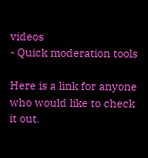videos
- Quick moderation tools

Here is a link for anyone who would like to check it out.